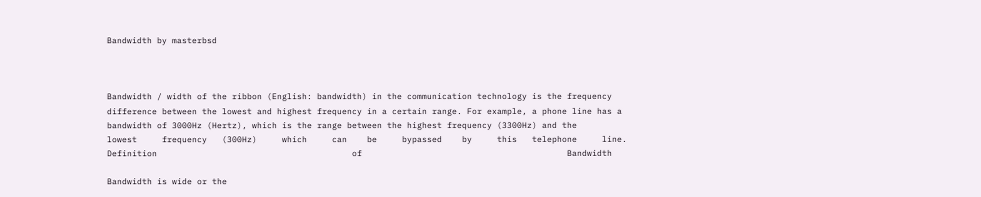Bandwidth by masterbsd



Bandwidth / width of the ribbon (English: bandwidth) in the communication technology is the frequency
difference between the lowest and highest frequency in a certain range. For example, a phone line has a
bandwidth of 3000Hz (Hertz), which is the range between the highest frequency (3300Hz) and the
lowest     frequency   (300Hz)     which     can    be     bypassed    by     this   telephone     line.
Definition                                       of                                         Bandwidth

Bandwidth is wide or the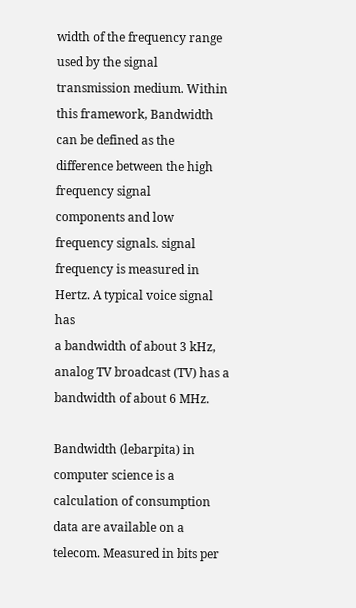width of the frequency range used by the signal transmission medium. Within
this framework, Bandwidth can be defined as the difference between the high frequency signal
components and low frequency signals. signal frequency is measured in Hertz. A typical voice signal has
a bandwidth of about 3 kHz, analog TV broadcast (TV) has a bandwidth of about 6 MHz.

Bandwidth (lebarpita) in computer science is a calculation of consumption data are available on a
telecom. Measured in bits per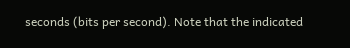seconds (bits per second). Note that the indicated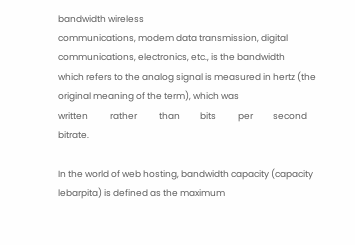bandwidth wireless
communications, modem data transmission, digital communications, electronics, etc., is the bandwidth
which refers to the analog signal is measured in hertz (the original meaning of the term), which was
written           rather           than          bits           per          second           bitrate.

In the world of web hosting, bandwidth capacity (capacity lebarpita) is defined as the maximum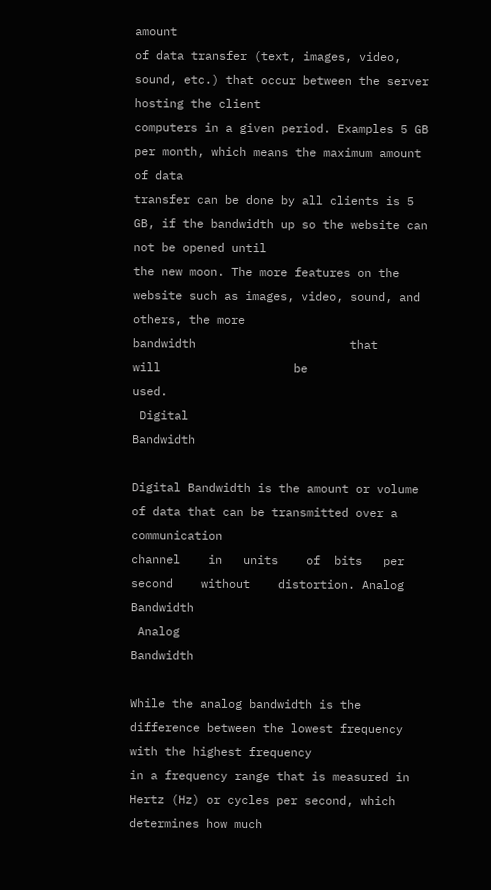amount
of data transfer (text, images, video, sound, etc.) that occur between the server hosting the client
computers in a given period. Examples 5 GB per month, which means the maximum amount of data
transfer can be done by all clients is 5 GB, if the bandwidth up so the website can not be opened until
the new moon. The more features on the website such as images, video, sound, and others, the more
bandwidth                      that                    will                   be                 used.
 Digital                                                                                     Bandwidth

Digital Bandwidth is the amount or volume of data that can be transmitted over a communication
channel    in   units    of  bits   per   second    without    distortion. Analog   Bandwidth
 Analog                                                                             Bandwidth

While the analog bandwidth is the difference between the lowest frequency with the highest frequency
in a frequency range that is measured in Hertz (Hz) or cycles per second, which determines how much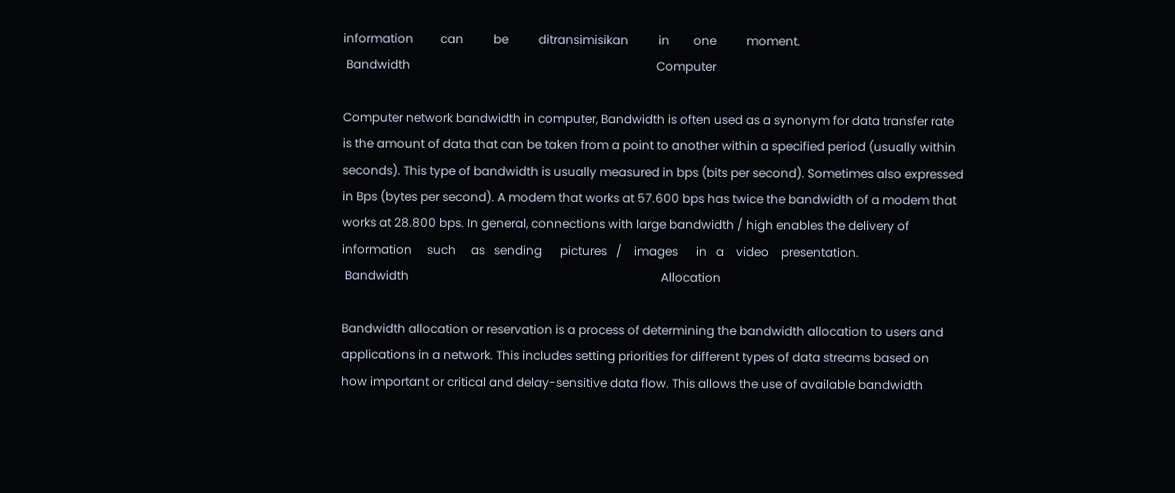information         can          be          ditransimisikan          in        one          moment.
 Bandwidth                                                                                  Computer

Computer network bandwidth in computer, Bandwidth is often used as a synonym for data transfer rate
is the amount of data that can be taken from a point to another within a specified period (usually within
seconds). This type of bandwidth is usually measured in bps (bits per second). Sometimes also expressed
in Bps (bytes per second). A modem that works at 57.600 bps has twice the bandwidth of a modem that
works at 28.800 bps. In general, connections with large bandwidth / high enables the delivery of
information     such     as   sending      pictures   /    images      in   a    video    presentation.
 Bandwidth                                                                                    Allocation

Bandwidth allocation or reservation is a process of determining the bandwidth allocation to users and
applications in a network. This includes setting priorities for different types of data streams based on
how important or critical and delay-sensitive data flow. This allows the use of available bandwidth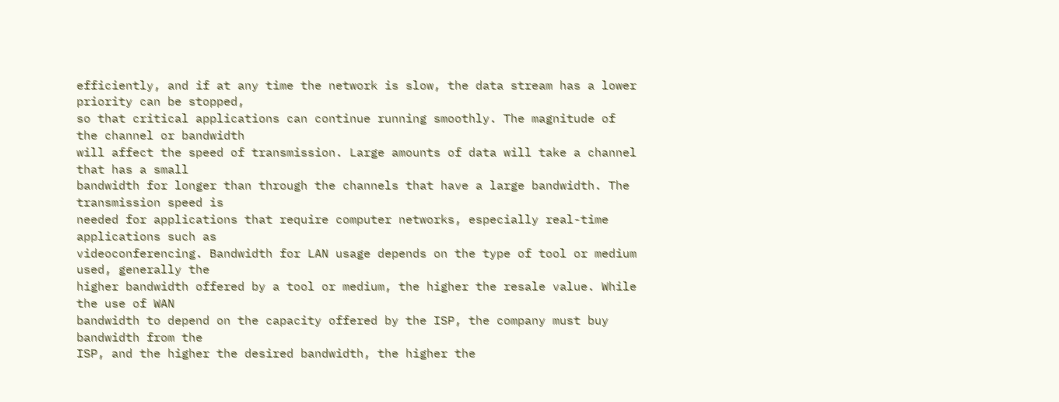efficiently, and if at any time the network is slow, the data stream has a lower priority can be stopped,
so that critical applications can continue running smoothly. The magnitude of the channel or bandwidth
will affect the speed of transmission. Large amounts of data will take a channel that has a small
bandwidth for longer than through the channels that have a large bandwidth. The transmission speed is
needed for applications that require computer networks, especially real-time applications such as
videoconferencing. Bandwidth for LAN usage depends on the type of tool or medium used, generally the
higher bandwidth offered by a tool or medium, the higher the resale value. While the use of WAN
bandwidth to depend on the capacity offered by the ISP, the company must buy bandwidth from the
ISP, and the higher the desired bandwidth, the higher the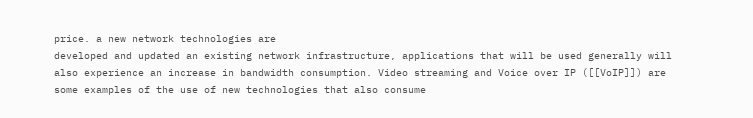price. a new network technologies are
developed and updated an existing network infrastructure, applications that will be used generally will
also experience an increase in bandwidth consumption. Video streaming and Voice over IP ([[VoIP]]) are
some examples of the use of new technologies that also consume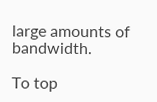large amounts of bandwidth.

To top